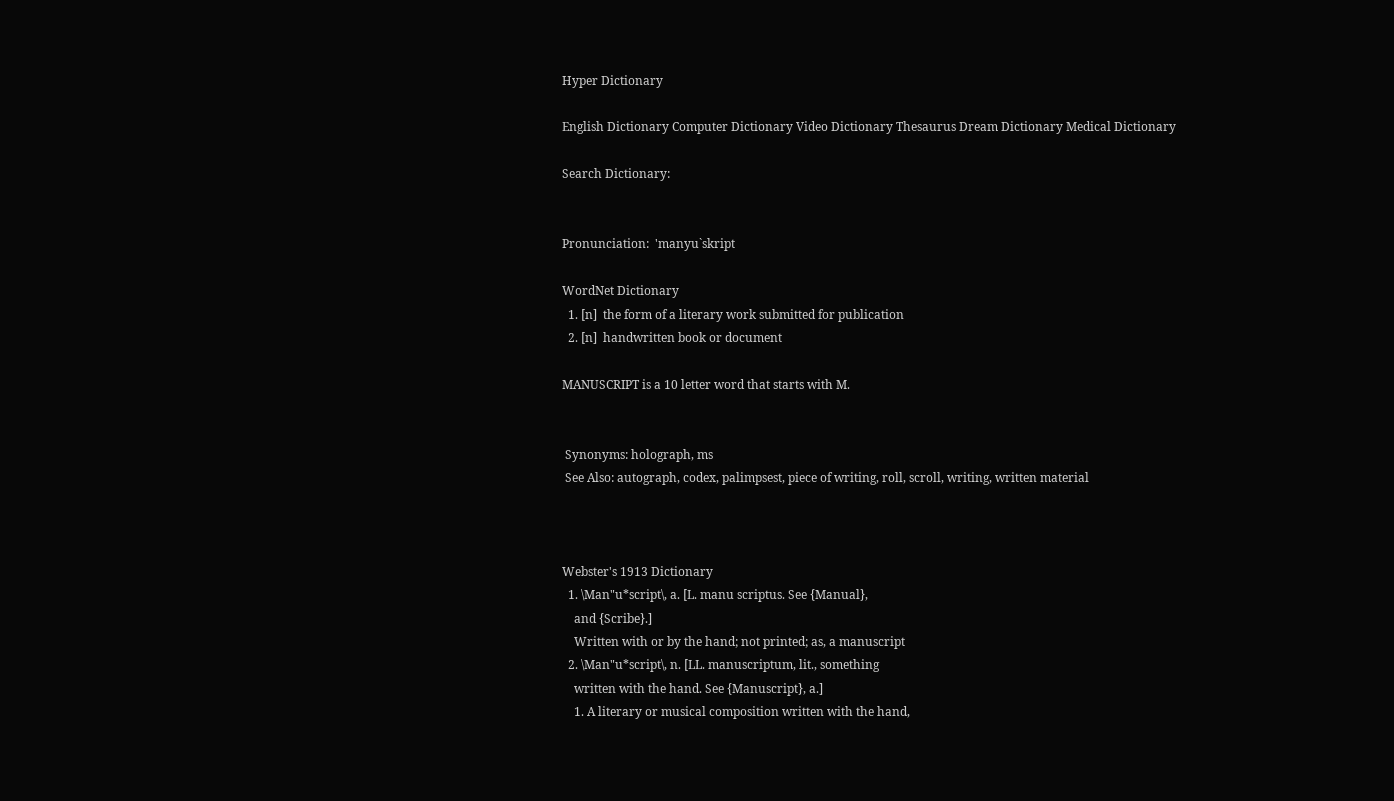Hyper Dictionary

English Dictionary Computer Dictionary Video Dictionary Thesaurus Dream Dictionary Medical Dictionary

Search Dictionary:


Pronunciation:  'manyu`skript

WordNet Dictionary
  1. [n]  the form of a literary work submitted for publication
  2. [n]  handwritten book or document

MANUSCRIPT is a 10 letter word that starts with M.


 Synonyms: holograph, ms
 See Also: autograph, codex, palimpsest, piece of writing, roll, scroll, writing, written material



Webster's 1913 Dictionary
  1. \Man"u*script\, a. [L. manu scriptus. See {Manual},
    and {Scribe}.]
    Written with or by the hand; not printed; as, a manuscript
  2. \Man"u*script\, n. [LL. manuscriptum, lit., something
    written with the hand. See {Manuscript}, a.]
    1. A literary or musical composition written with the hand,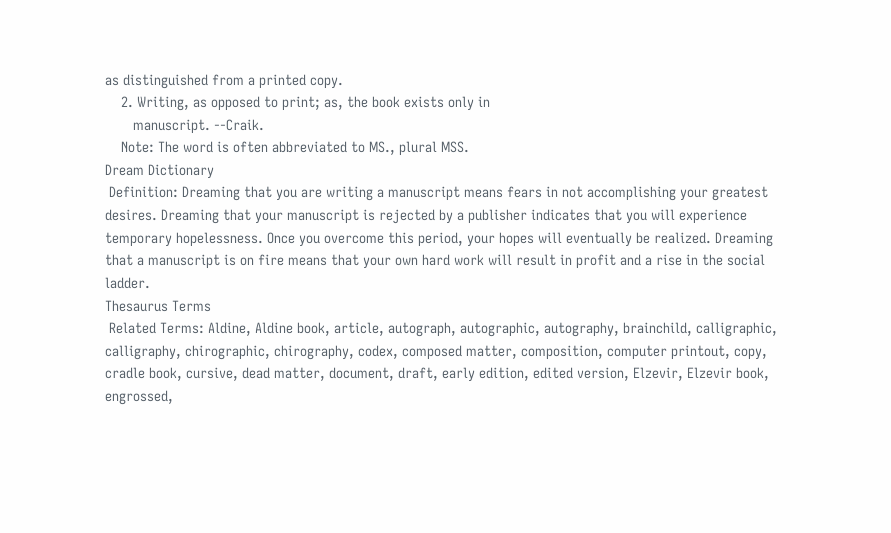as distinguished from a printed copy.
    2. Writing, as opposed to print; as, the book exists only in
       manuscript. --Craik.
    Note: The word is often abbreviated to MS., plural MSS.
Dream Dictionary
 Definition: Dreaming that you are writing a manuscript means fears in not accomplishing your greatest desires. Dreaming that your manuscript is rejected by a publisher indicates that you will experience temporary hopelessness. Once you overcome this period, your hopes will eventually be realized. Dreaming that a manuscript is on fire means that your own hard work will result in profit and a rise in the social ladder.
Thesaurus Terms
 Related Terms: Aldine, Aldine book, article, autograph, autographic, autography, brainchild, calligraphic, calligraphy, chirographic, chirography, codex, composed matter, composition, computer printout, copy, cradle book, cursive, dead matter, document, draft, early edition, edited version, Elzevir, Elzevir book, engrossed,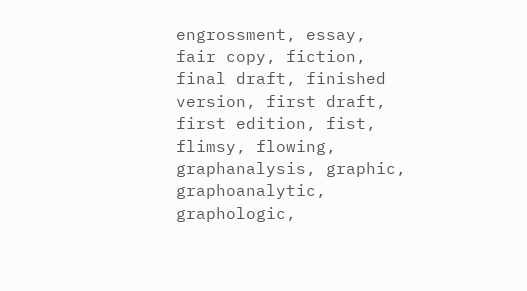engrossment, essay, fair copy, fiction, final draft, finished version, first draft, first edition, fist, flimsy, flowing, graphanalysis, graphic, graphoanalytic, graphologic,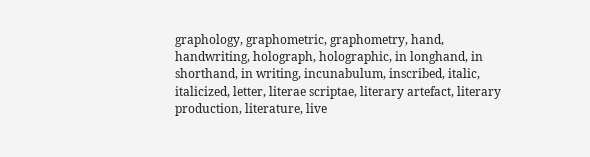graphology, graphometric, graphometry, hand, handwriting, holograph, holographic, in longhand, in shorthand, in writing, incunabulum, inscribed, italic, italicized, letter, literae scriptae, literary artefact, literary production, literature, live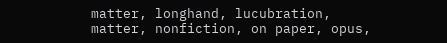matter, longhand, lucubration, matter, nonfiction, on paper, opus,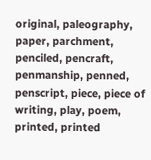original, paleography, paper, parchment, penciled, pencraft, penmanship, penned, penscript, piece, piece of writing, play, poem, printed, printed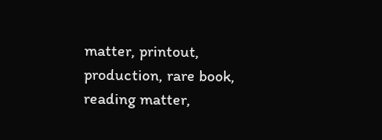matter, printout, production, rare book, reading matter,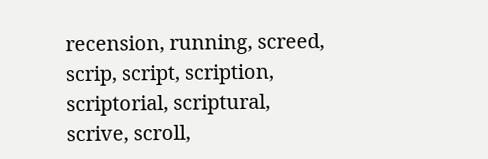recension, running, screed, scrip, script, scription, scriptorial, scriptural, scrive, scroll,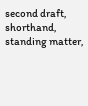second draft, shorthand, standing matter,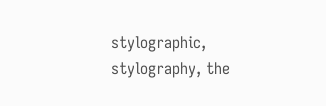stylographic, stylography, the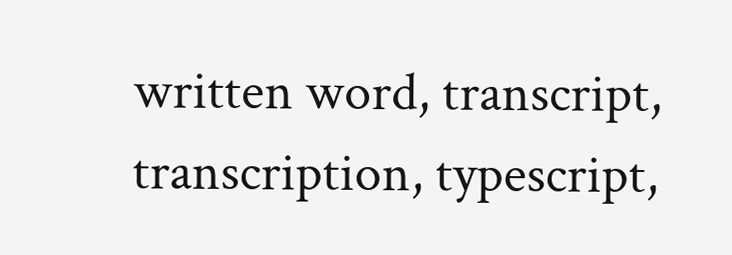written word, transcript, transcription, typescript,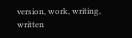version, work, writing, written